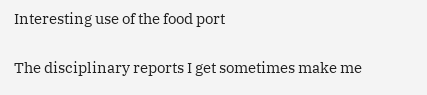Interesting use of the food port

The disciplinary reports I get sometimes make me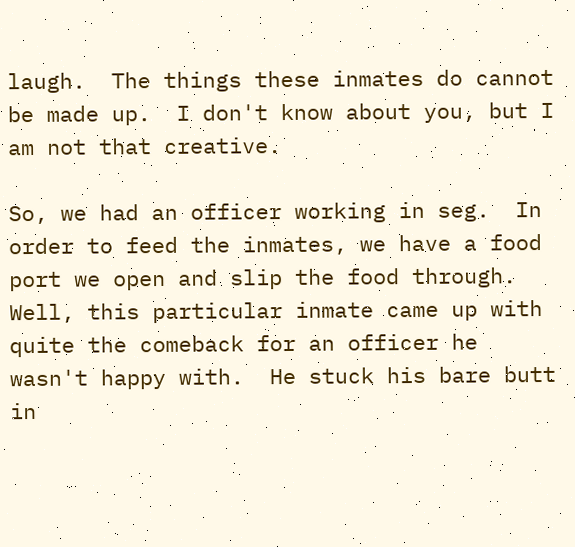laugh.  The things these inmates do cannot be made up.  I don't know about you, but I am not that creative.

So, we had an officer working in seg.  In order to feed the inmates, we have a food port we open and slip the food through.  Well, this particular inmate came up with quite the comeback for an officer he wasn't happy with.  He stuck his bare butt in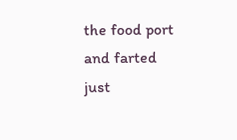the food port and farted just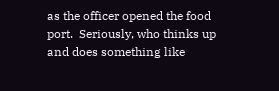as the officer opened the food port.  Seriously, who thinks up and does something like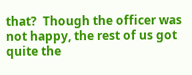that?  Though the officer was not happy, the rest of us got quite the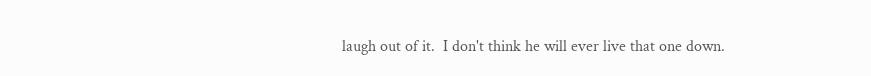laugh out of it.  I don't think he will ever live that one down.